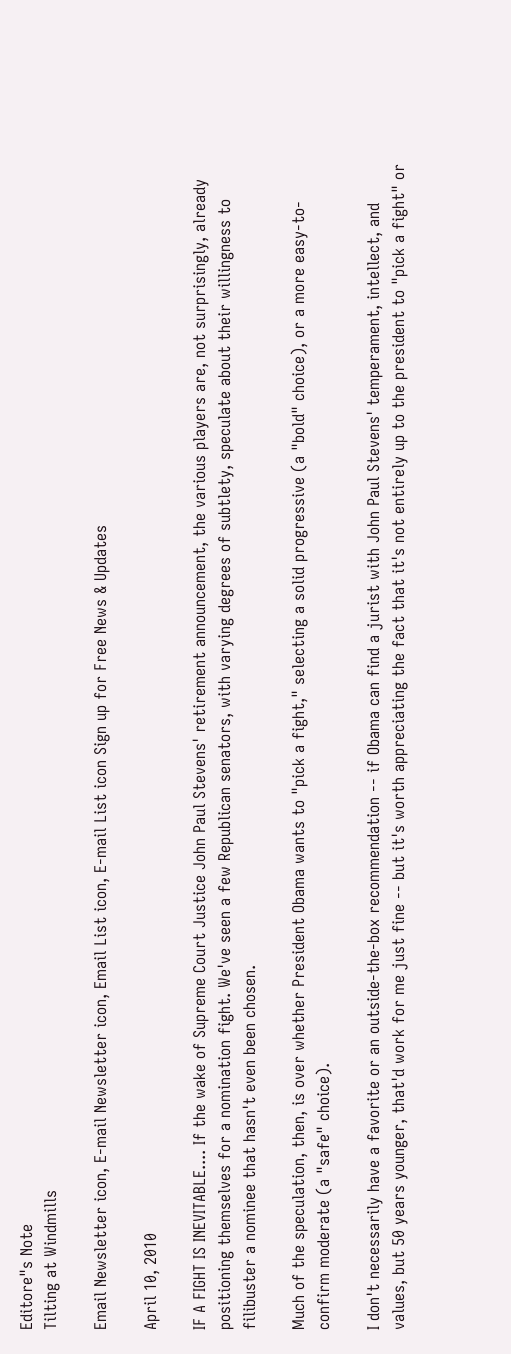Editore"s Note
Tilting at Windmills

Email Newsletter icon, E-mail Newsletter icon, Email List icon, E-mail List icon Sign up for Free News & Updates

April 10, 2010

IF A FIGHT IS INEVITABLE.... If the wake of Supreme Court Justice John Paul Stevens' retirement announcement, the various players are, not surprisingly, already positioning themselves for a nomination fight. We've seen a few Republican senators, with varying degrees of subtlety, speculate about their willingness to filibuster a nominee that hasn't even been chosen.

Much of the speculation, then, is over whether President Obama wants to "pick a fight," selecting a solid progressive (a "bold" choice), or a more easy-to-confirm moderate (a "safe" choice).

I don't necessarily have a favorite or an outside-the-box recommendation -- if Obama can find a jurist with John Paul Stevens' temperament, intellect, and values, but 50 years younger, that'd work for me just fine -- but it's worth appreciating the fact that it's not entirely up to the president to "pick a fight" or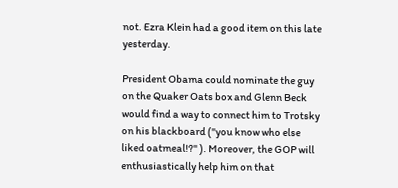not. Ezra Klein had a good item on this late yesterday.

President Obama could nominate the guy on the Quaker Oats box and Glenn Beck would find a way to connect him to Trotsky on his blackboard ("you know who else liked oatmeal!?" ). Moreover, the GOP will enthusiastically help him on that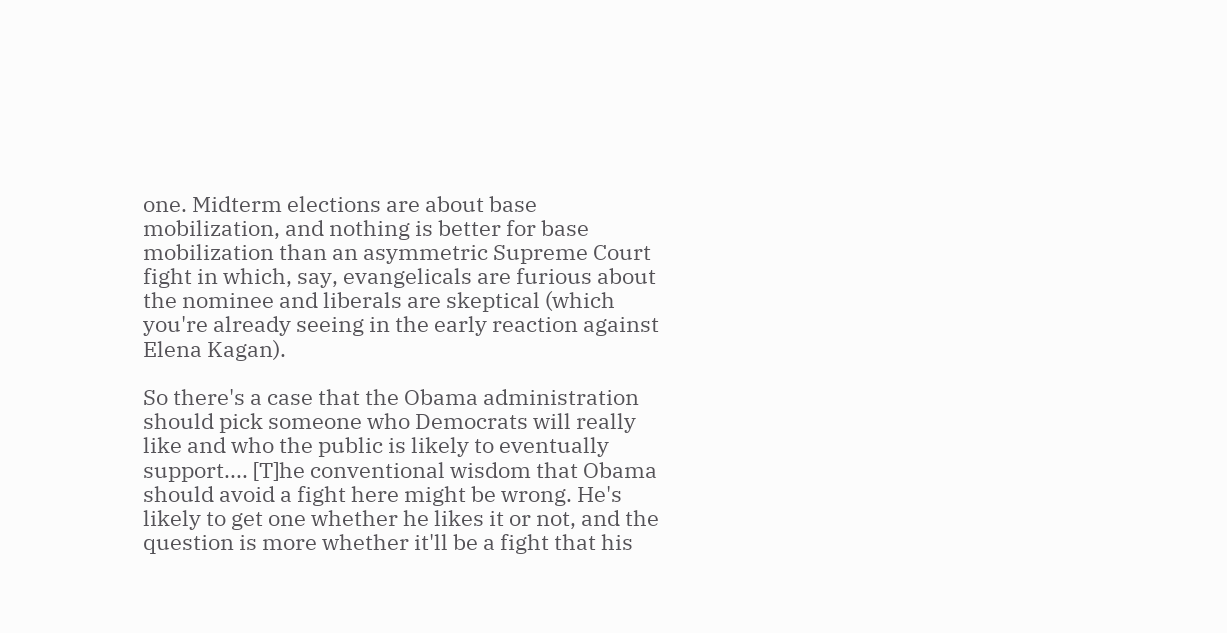one. Midterm elections are about base mobilization, and nothing is better for base mobilization than an asymmetric Supreme Court fight in which, say, evangelicals are furious about the nominee and liberals are skeptical (which you're already seeing in the early reaction against Elena Kagan).

So there's a case that the Obama administration should pick someone who Democrats will really like and who the public is likely to eventually support.... [T]he conventional wisdom that Obama should avoid a fight here might be wrong. He's likely to get one whether he likes it or not, and the question is more whether it'll be a fight that his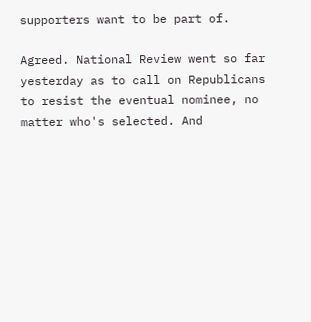supporters want to be part of.

Agreed. National Review went so far yesterday as to call on Republicans to resist the eventual nominee, no matter who's selected. And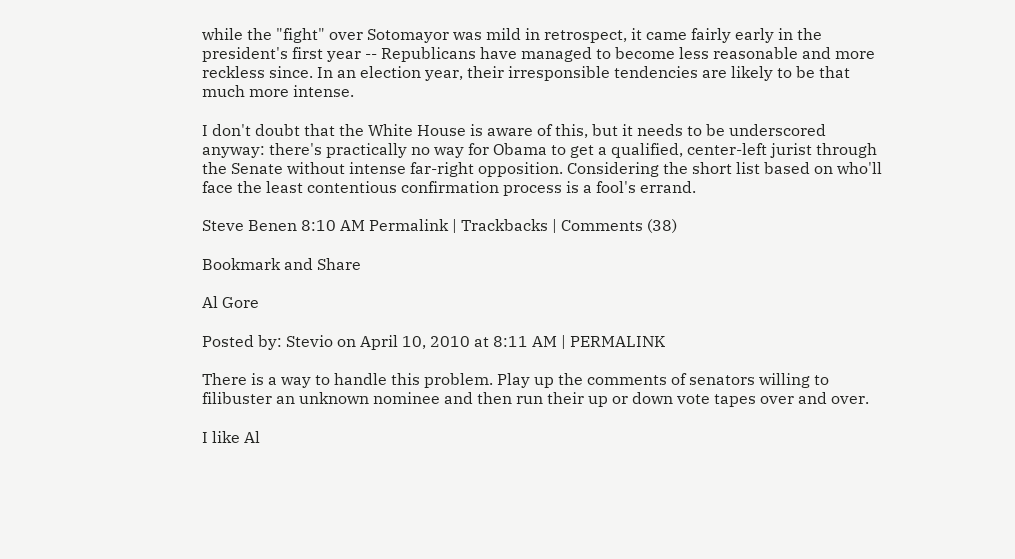while the "fight" over Sotomayor was mild in retrospect, it came fairly early in the president's first year -- Republicans have managed to become less reasonable and more reckless since. In an election year, their irresponsible tendencies are likely to be that much more intense.

I don't doubt that the White House is aware of this, but it needs to be underscored anyway: there's practically no way for Obama to get a qualified, center-left jurist through the Senate without intense far-right opposition. Considering the short list based on who'll face the least contentious confirmation process is a fool's errand.

Steve Benen 8:10 AM Permalink | Trackbacks | Comments (38)

Bookmark and Share

Al Gore

Posted by: Stevio on April 10, 2010 at 8:11 AM | PERMALINK

There is a way to handle this problem. Play up the comments of senators willing to filibuster an unknown nominee and then run their up or down vote tapes over and over.

I like Al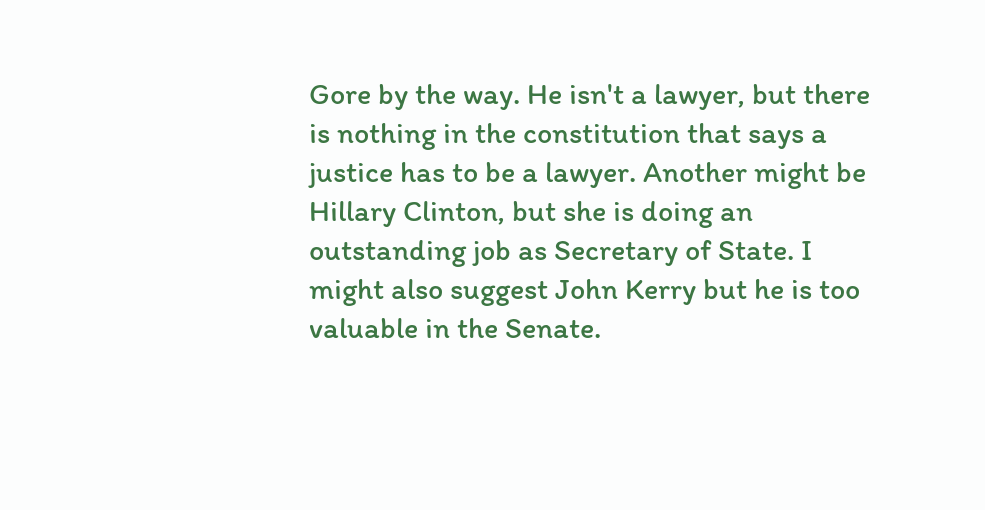Gore by the way. He isn't a lawyer, but there is nothing in the constitution that says a justice has to be a lawyer. Another might be Hillary Clinton, but she is doing an outstanding job as Secretary of State. I might also suggest John Kerry but he is too valuable in the Senate.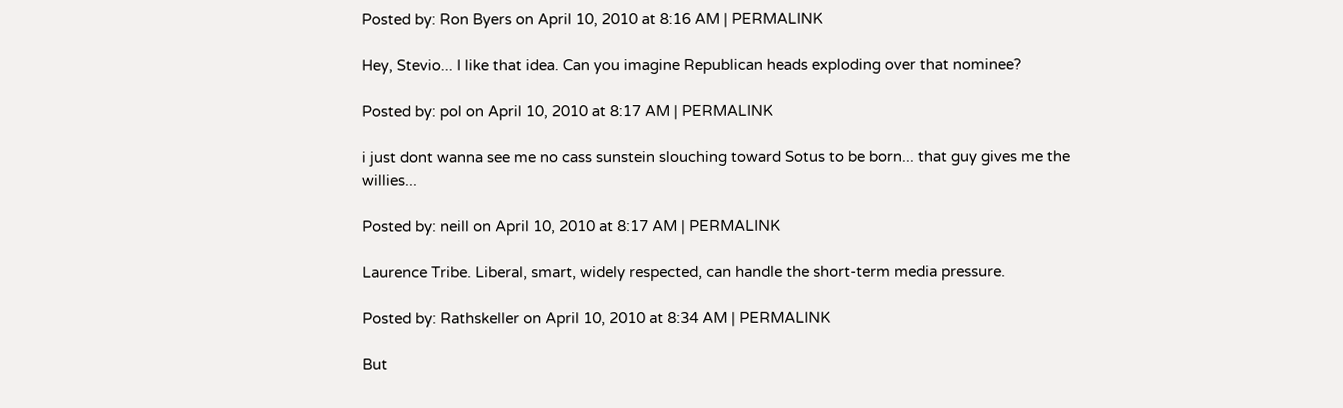Posted by: Ron Byers on April 10, 2010 at 8:16 AM | PERMALINK

Hey, Stevio... I like that idea. Can you imagine Republican heads exploding over that nominee?

Posted by: pol on April 10, 2010 at 8:17 AM | PERMALINK

i just dont wanna see me no cass sunstein slouching toward Sotus to be born... that guy gives me the willies...

Posted by: neill on April 10, 2010 at 8:17 AM | PERMALINK

Laurence Tribe. Liberal, smart, widely respected, can handle the short-term media pressure.

Posted by: Rathskeller on April 10, 2010 at 8:34 AM | PERMALINK

But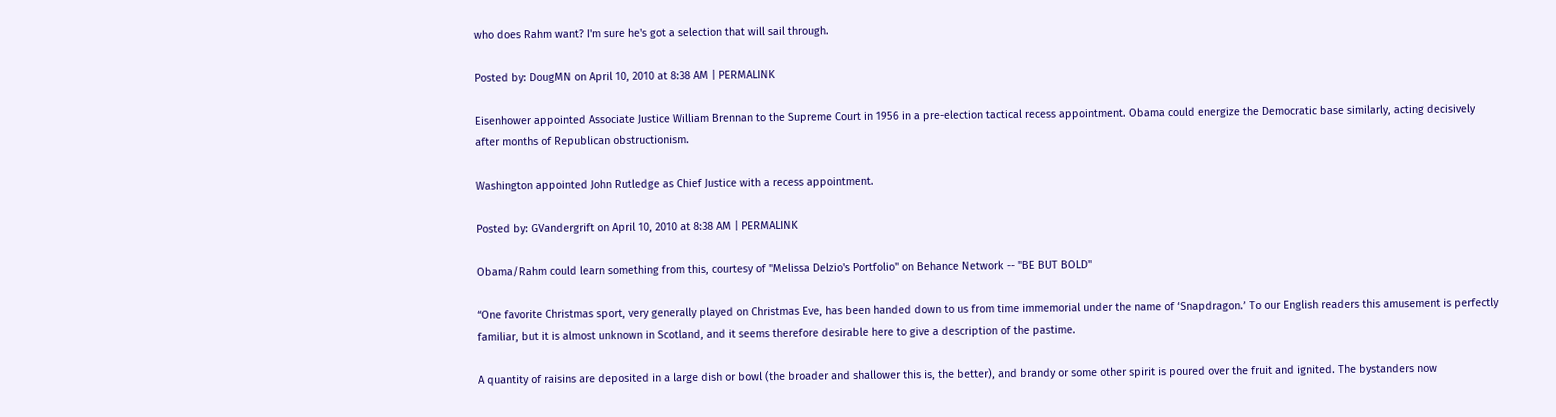who does Rahm want? I'm sure he's got a selection that will sail through.

Posted by: DougMN on April 10, 2010 at 8:38 AM | PERMALINK

Eisenhower appointed Associate Justice William Brennan to the Supreme Court in 1956 in a pre-election tactical recess appointment. Obama could energize the Democratic base similarly, acting decisively after months of Republican obstructionism.

Washington appointed John Rutledge as Chief Justice with a recess appointment.

Posted by: GVandergrift on April 10, 2010 at 8:38 AM | PERMALINK

Obama/Rahm could learn something from this, courtesy of "Melissa Delzio's Portfolio" on Behance Network -- "BE BUT BOLD"

“One favorite Christmas sport, very generally played on Christmas Eve, has been handed down to us from time immemorial under the name of ‘Snapdragon.’ To our English readers this amusement is perfectly familiar, but it is almost unknown in Scotland, and it seems therefore desirable here to give a description of the pastime.

A quantity of raisins are deposited in a large dish or bowl (the broader and shallower this is, the better), and brandy or some other spirit is poured over the fruit and ignited. The bystanders now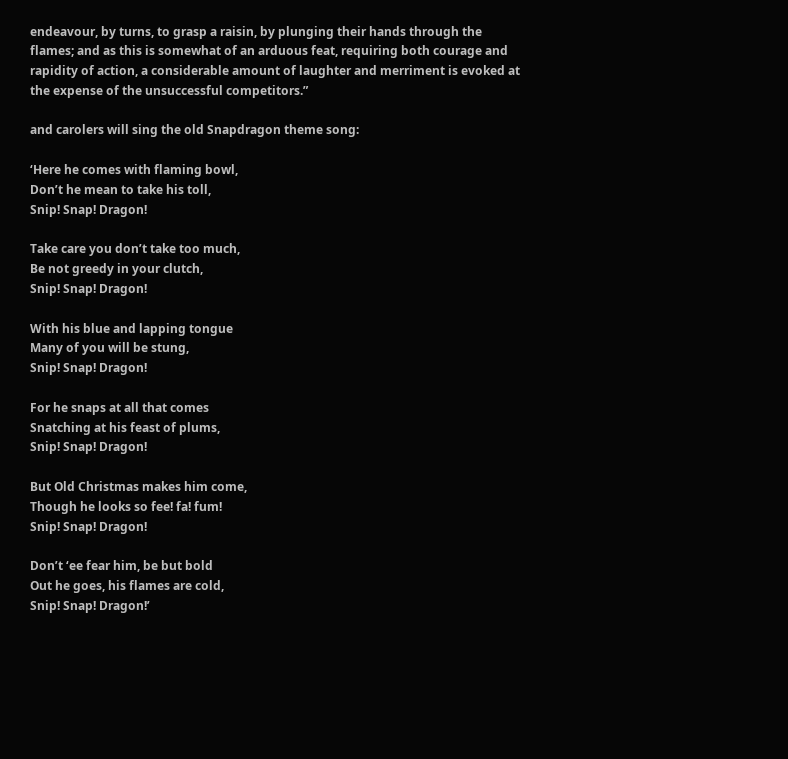endeavour, by turns, to grasp a raisin, by plunging their hands through the flames; and as this is somewhat of an arduous feat, requiring both courage and rapidity of action, a considerable amount of laughter and merriment is evoked at the expense of the unsuccessful competitors.”

and carolers will sing the old Snapdragon theme song:

‘Here he comes with flaming bowl,
Don’t he mean to take his toll,
Snip! Snap! Dragon!

Take care you don’t take too much,
Be not greedy in your clutch,
Snip! Snap! Dragon!

With his blue and lapping tongue
Many of you will be stung,
Snip! Snap! Dragon!

For he snaps at all that comes
Snatching at his feast of plums,
Snip! Snap! Dragon!

But Old Christmas makes him come,
Though he looks so fee! fa! fum!
Snip! Snap! Dragon!

Don’t ‘ee fear him, be but bold
Out he goes, his flames are cold,
Snip! Snap! Dragon!’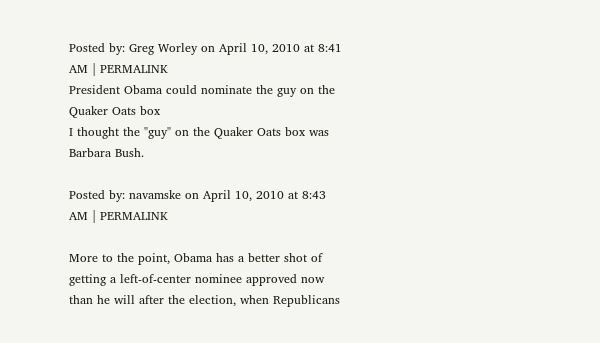Posted by: Greg Worley on April 10, 2010 at 8:41 AM | PERMALINK
President Obama could nominate the guy on the Quaker Oats box
I thought the "guy" on the Quaker Oats box was Barbara Bush.

Posted by: navamske on April 10, 2010 at 8:43 AM | PERMALINK

More to the point, Obama has a better shot of getting a left-of-center nominee approved now than he will after the election, when Republicans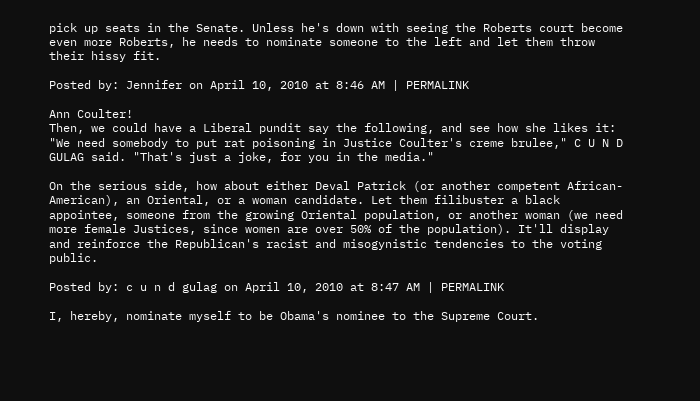pick up seats in the Senate. Unless he's down with seeing the Roberts court become even more Roberts, he needs to nominate someone to the left and let them throw their hissy fit.

Posted by: Jennifer on April 10, 2010 at 8:46 AM | PERMALINK

Ann Coulter!
Then, we could have a Liberal pundit say the following, and see how she likes it:
"We need somebody to put rat poisoning in Justice Coulter's creme brulee," C U N D GULAG said. "That's just a joke, for you in the media."

On the serious side, how about either Deval Patrick (or another competent African-American), an Oriental, or a woman candidate. Let them filibuster a black appointee, someone from the growing Oriental population, or another woman (we need more female Justices, since women are over 50% of the population). It'll display and reinforce the Republican's racist and misogynistic tendencies to the voting public.

Posted by: c u n d gulag on April 10, 2010 at 8:47 AM | PERMALINK

I, hereby, nominate myself to be Obama's nominee to the Supreme Court.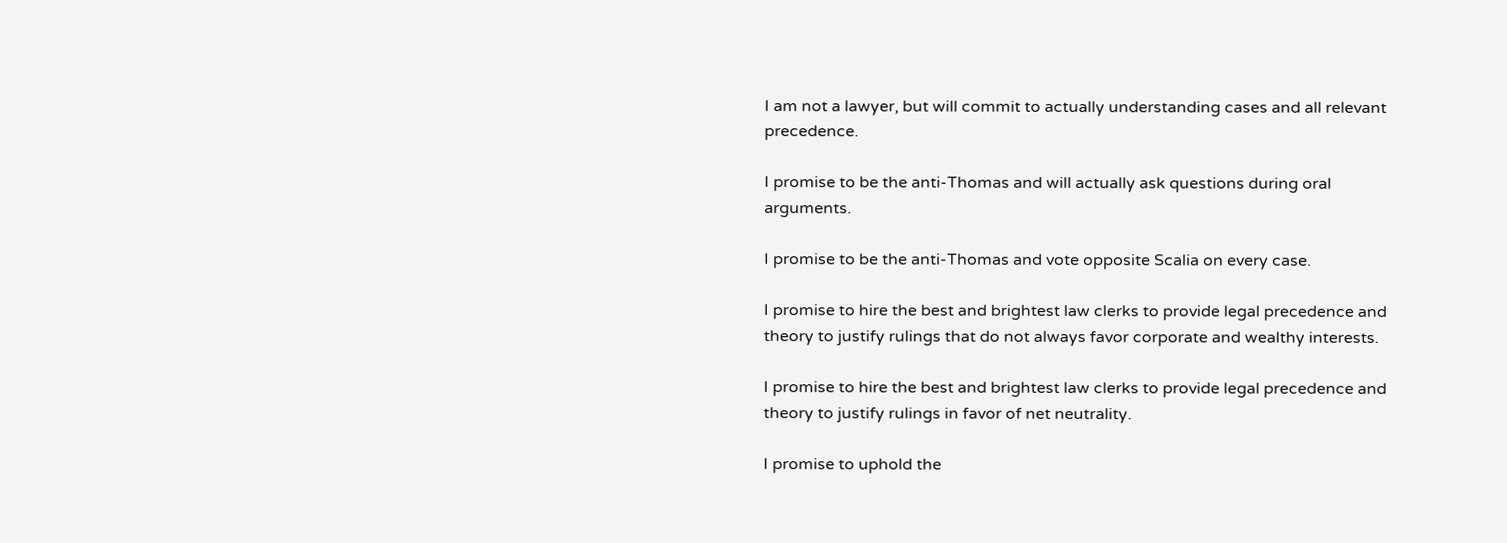I am not a lawyer, but will commit to actually understanding cases and all relevant precedence.

I promise to be the anti-Thomas and will actually ask questions during oral arguments.

I promise to be the anti-Thomas and vote opposite Scalia on every case.

I promise to hire the best and brightest law clerks to provide legal precedence and theory to justify rulings that do not always favor corporate and wealthy interests.

I promise to hire the best and brightest law clerks to provide legal precedence and theory to justify rulings in favor of net neutrality.

I promise to uphold the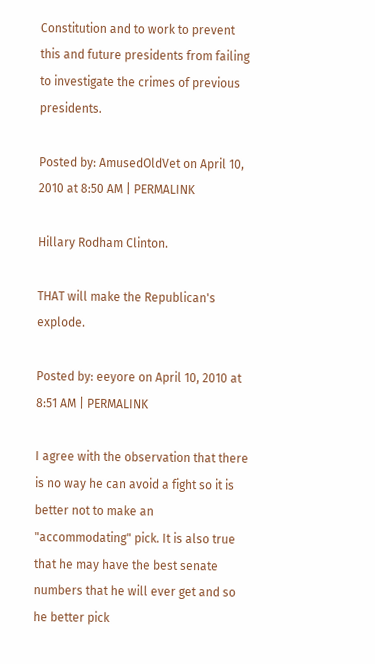Constitution and to work to prevent this and future presidents from failing to investigate the crimes of previous presidents.

Posted by: AmusedOldVet on April 10, 2010 at 8:50 AM | PERMALINK

Hillary Rodham Clinton.

THAT will make the Republican's explode.

Posted by: eeyore on April 10, 2010 at 8:51 AM | PERMALINK

I agree with the observation that there is no way he can avoid a fight so it is better not to make an "accommodating" pick. It is also true that he may have the best senate numbers that he will ever get and so he better pick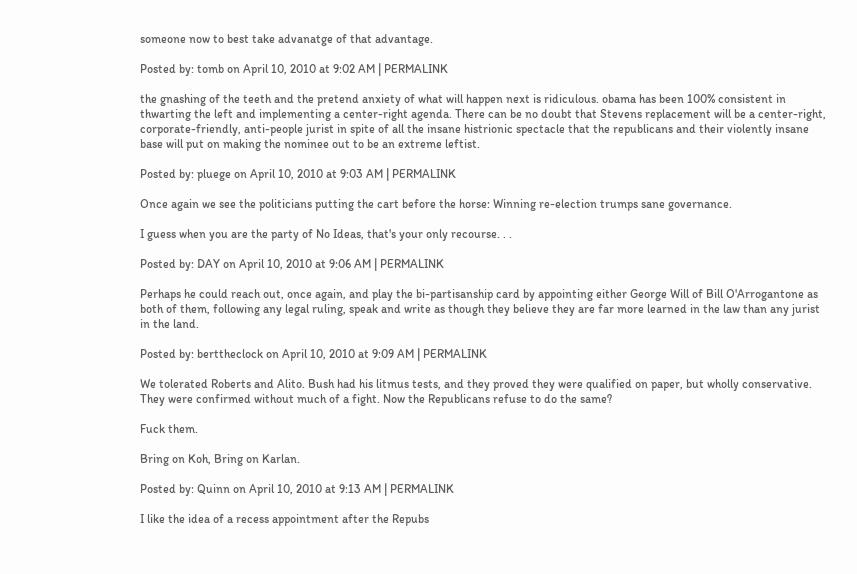someone now to best take advanatge of that advantage.

Posted by: tomb on April 10, 2010 at 9:02 AM | PERMALINK

the gnashing of the teeth and the pretend anxiety of what will happen next is ridiculous. obama has been 100% consistent in thwarting the left and implementing a center-right agenda. There can be no doubt that Stevens replacement will be a center-right, corporate-friendly, anti-people jurist in spite of all the insane histrionic spectacle that the republicans and their violently insane base will put on making the nominee out to be an extreme leftist.

Posted by: pluege on April 10, 2010 at 9:03 AM | PERMALINK

Once again we see the politicians putting the cart before the horse: Winning re-election trumps sane governance.

I guess when you are the party of No Ideas, that's your only recourse. . .

Posted by: DAY on April 10, 2010 at 9:06 AM | PERMALINK

Perhaps he could reach out, once again, and play the bi-partisanship card by appointing either George Will of Bill O'Arrogantone as both of them, following any legal ruling, speak and write as though they believe they are far more learned in the law than any jurist in the land.

Posted by: berttheclock on April 10, 2010 at 9:09 AM | PERMALINK

We tolerated Roberts and Alito. Bush had his litmus tests, and they proved they were qualified on paper, but wholly conservative. They were confirmed without much of a fight. Now the Republicans refuse to do the same?

Fuck them.

Bring on Koh, Bring on Karlan.

Posted by: Quinn on April 10, 2010 at 9:13 AM | PERMALINK

I like the idea of a recess appointment after the Repubs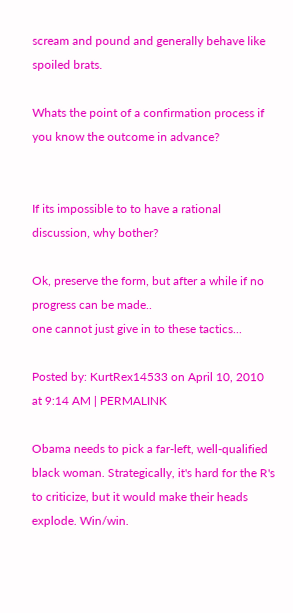scream and pound and generally behave like spoiled brats.

Whats the point of a confirmation process if you know the outcome in advance?


If its impossible to to have a rational discussion, why bother?

Ok, preserve the form, but after a while if no progress can be made..
one cannot just give in to these tactics...

Posted by: KurtRex14533 on April 10, 2010 at 9:14 AM | PERMALINK

Obama needs to pick a far-left, well-qualified black woman. Strategically, it's hard for the R's to criticize, but it would make their heads explode. Win/win.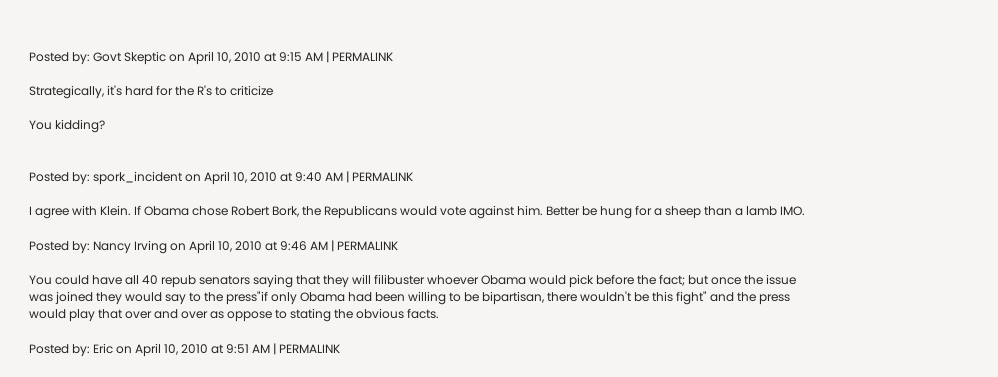Posted by: Govt Skeptic on April 10, 2010 at 9:15 AM | PERMALINK

Strategically, it's hard for the R's to criticize

You kidding?


Posted by: spork_incident on April 10, 2010 at 9:40 AM | PERMALINK

I agree with Klein. If Obama chose Robert Bork, the Republicans would vote against him. Better be hung for a sheep than a lamb IMO.

Posted by: Nancy Irving on April 10, 2010 at 9:46 AM | PERMALINK

You could have all 40 repub senators saying that they will filibuster whoever Obama would pick before the fact; but once the issue was joined they would say to the press"if only Obama had been willing to be bipartisan, there wouldn't be this fight" and the press would play that over and over as oppose to stating the obvious facts.

Posted by: Eric on April 10, 2010 at 9:51 AM | PERMALINK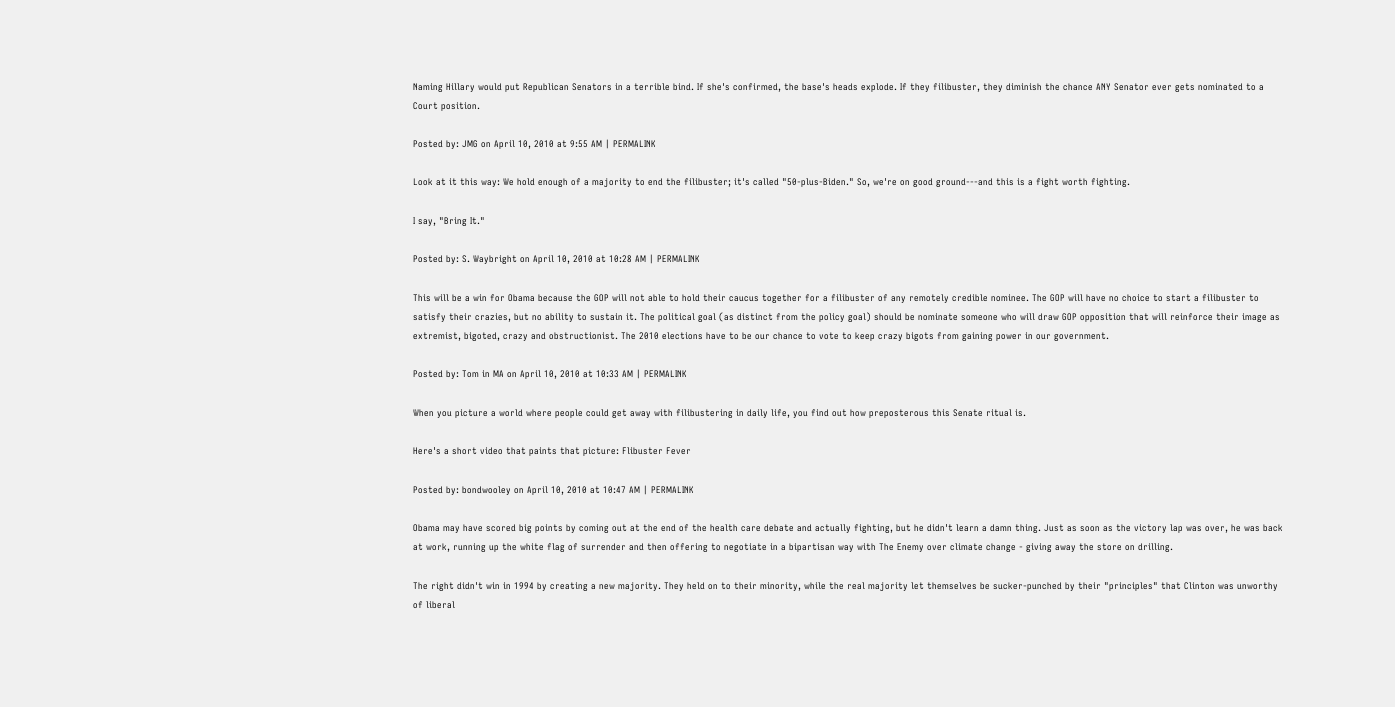Naming Hillary would put Republican Senators in a terrible bind. If she's confirmed, the base's heads explode. If they filibuster, they diminish the chance ANY Senator ever gets nominated to a Court position.

Posted by: JMG on April 10, 2010 at 9:55 AM | PERMALINK

Look at it this way: We hold enough of a majority to end the filibuster; it's called "50-plus-Biden." So, we're on good ground---and this is a fight worth fighting.

I say, "Bring It."

Posted by: S. Waybright on April 10, 2010 at 10:28 AM | PERMALINK

This will be a win for Obama because the GOP will not able to hold their caucus together for a filibuster of any remotely credible nominee. The GOP will have no choice to start a filibuster to satisfy their crazies, but no ability to sustain it. The political goal (as distinct from the policy goal) should be nominate someone who will draw GOP opposition that will reinforce their image as extremist, bigoted, crazy and obstructionist. The 2010 elections have to be our chance to vote to keep crazy bigots from gaining power in our government.

Posted by: Tom in MA on April 10, 2010 at 10:33 AM | PERMALINK

When you picture a world where people could get away with filibustering in daily life, you find out how preposterous this Senate ritual is.

Here's a short video that paints that picture: Flibuster Fever

Posted by: bondwooley on April 10, 2010 at 10:47 AM | PERMALINK

Obama may have scored big points by coming out at the end of the health care debate and actually fighting, but he didn't learn a damn thing. Just as soon as the victory lap was over, he was back at work, running up the white flag of surrender and then offering to negotiate in a bipartisan way with The Enemy over climate change - giving away the store on drilling.

The right didn't win in 1994 by creating a new majority. They held on to their minority, while the real majority let themselves be sucker-punched by their "principles" that Clinton was unworthy of liberal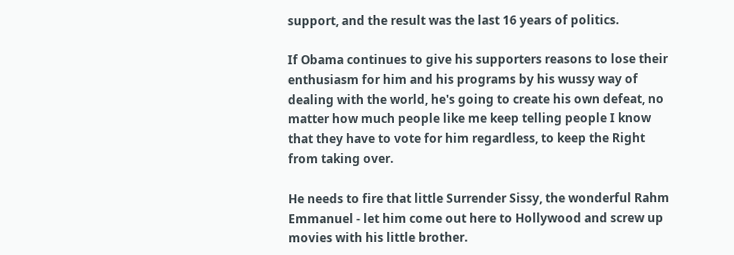support, and the result was the last 16 years of politics.

If Obama continues to give his supporters reasons to lose their enthusiasm for him and his programs by his wussy way of dealing with the world, he's going to create his own defeat, no matter how much people like me keep telling people I know that they have to vote for him regardless, to keep the Right from taking over.

He needs to fire that little Surrender Sissy, the wonderful Rahm Emmanuel - let him come out here to Hollywood and screw up movies with his little brother.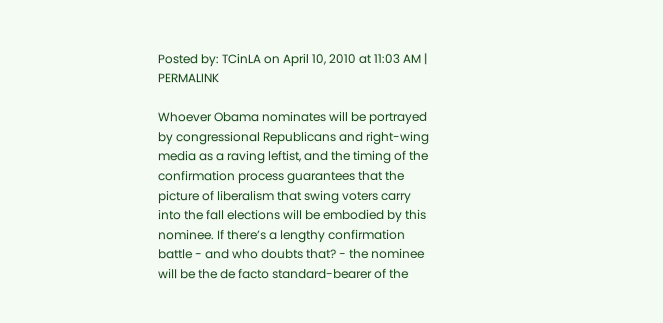Posted by: TCinLA on April 10, 2010 at 11:03 AM | PERMALINK

Whoever Obama nominates will be portrayed by congressional Republicans and right-wing media as a raving leftist, and the timing of the confirmation process guarantees that the picture of liberalism that swing voters carry into the fall elections will be embodied by this nominee. If there’s a lengthy confirmation battle - and who doubts that? - the nominee will be the de facto standard-bearer of the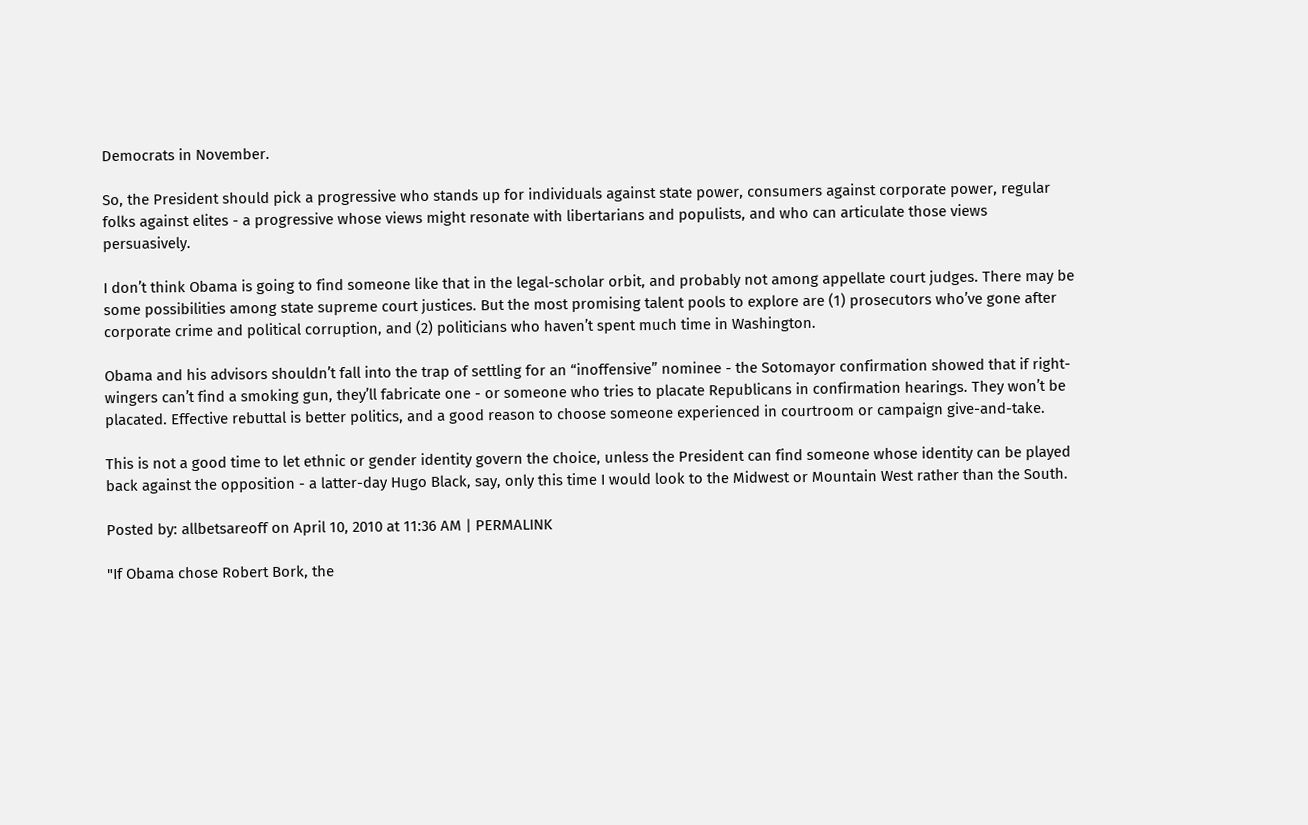Democrats in November.

So, the President should pick a progressive who stands up for individuals against state power, consumers against corporate power, regular folks against elites - a progressive whose views might resonate with libertarians and populists, and who can articulate those views persuasively.

I don’t think Obama is going to find someone like that in the legal-scholar orbit, and probably not among appellate court judges. There may be some possibilities among state supreme court justices. But the most promising talent pools to explore are (1) prosecutors who’ve gone after corporate crime and political corruption, and (2) politicians who haven’t spent much time in Washington.

Obama and his advisors shouldn’t fall into the trap of settling for an “inoffensive” nominee - the Sotomayor confirmation showed that if right-wingers can’t find a smoking gun, they’ll fabricate one - or someone who tries to placate Republicans in confirmation hearings. They won’t be placated. Effective rebuttal is better politics, and a good reason to choose someone experienced in courtroom or campaign give-and-take.

This is not a good time to let ethnic or gender identity govern the choice, unless the President can find someone whose identity can be played back against the opposition - a latter-day Hugo Black, say, only this time I would look to the Midwest or Mountain West rather than the South.

Posted by: allbetsareoff on April 10, 2010 at 11:36 AM | PERMALINK

"If Obama chose Robert Bork, the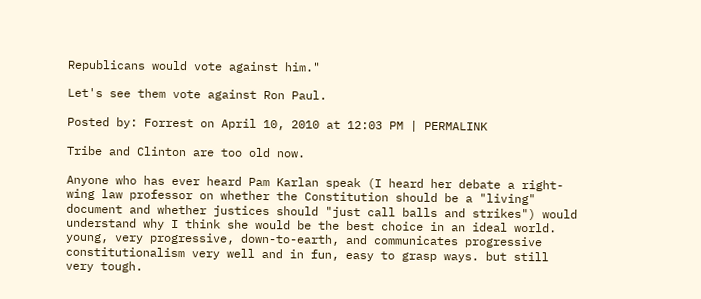Republicans would vote against him."

Let's see them vote against Ron Paul.

Posted by: Forrest on April 10, 2010 at 12:03 PM | PERMALINK

Tribe and Clinton are too old now.

Anyone who has ever heard Pam Karlan speak (I heard her debate a right-wing law professor on whether the Constitution should be a "living" document and whether justices should "just call balls and strikes") would understand why I think she would be the best choice in an ideal world. young, very progressive, down-to-earth, and communicates progressive constitutionalism very well and in fun, easy to grasp ways. but still very tough.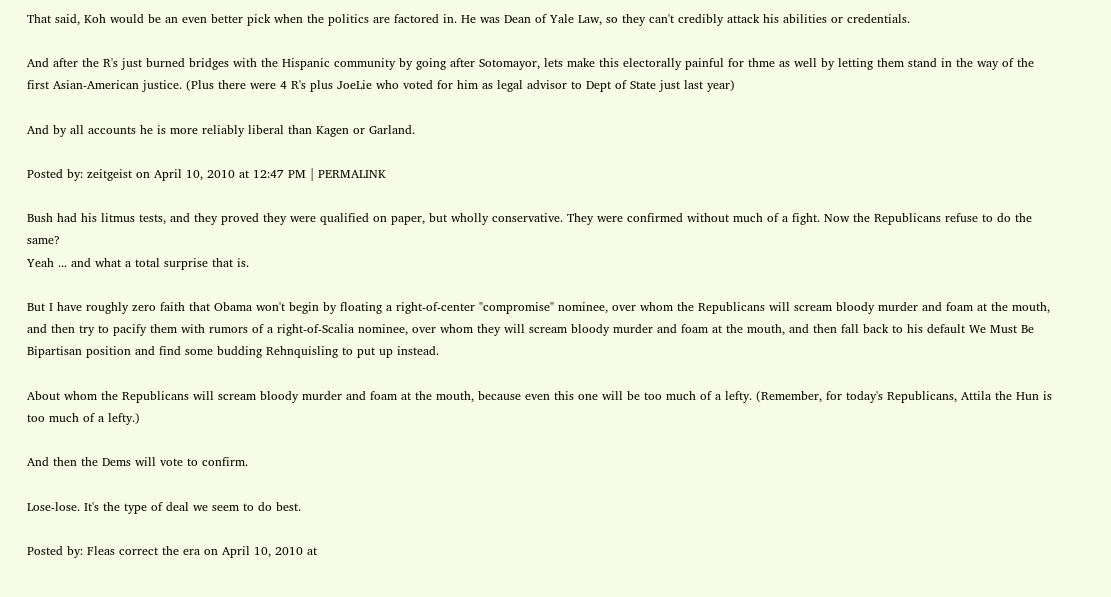That said, Koh would be an even better pick when the politics are factored in. He was Dean of Yale Law, so they can't credibly attack his abilities or credentials.

And after the R's just burned bridges with the Hispanic community by going after Sotomayor, lets make this electorally painful for thme as well by letting them stand in the way of the first Asian-American justice. (Plus there were 4 R's plus JoeLie who voted for him as legal advisor to Dept of State just last year)

And by all accounts he is more reliably liberal than Kagen or Garland.

Posted by: zeitgeist on April 10, 2010 at 12:47 PM | PERMALINK

Bush had his litmus tests, and they proved they were qualified on paper, but wholly conservative. They were confirmed without much of a fight. Now the Republicans refuse to do the same?
Yeah ... and what a total surprise that is.

But I have roughly zero faith that Obama won't begin by floating a right-of-center "compromise" nominee, over whom the Republicans will scream bloody murder and foam at the mouth, and then try to pacify them with rumors of a right-of-Scalia nominee, over whom they will scream bloody murder and foam at the mouth, and then fall back to his default We Must Be Bipartisan position and find some budding Rehnquisling to put up instead.

About whom the Republicans will scream bloody murder and foam at the mouth, because even this one will be too much of a lefty. (Remember, for today's Republicans, Attila the Hun is too much of a lefty.)

And then the Dems will vote to confirm.

Lose-lose. It's the type of deal we seem to do best.

Posted by: Fleas correct the era on April 10, 2010 at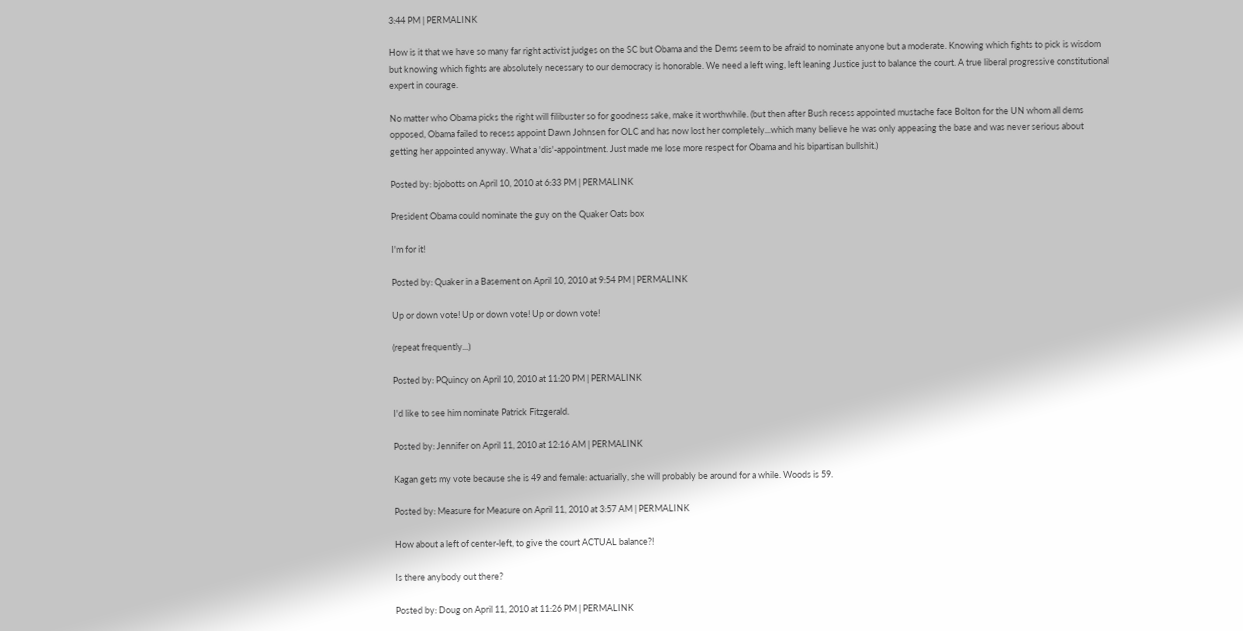3:44 PM | PERMALINK

How is it that we have so many far right activist judges on the SC but Obama and the Dems seem to be afraid to nominate anyone but a moderate. Knowing which fights to pick is wisdom but knowing which fights are absolutely necessary to our democracy is honorable. We need a left wing, left leaning Justice just to balance the court. A true liberal progressive constitutional expert in courage.

No matter who Obama picks the right will filibuster so for goodness sake, make it worthwhile. (but then after Bush recess appointed mustache face Bolton for the UN whom all dems opposed, Obama failed to recess appoint Dawn Johnsen for OLC and has now lost her completely...which many believe he was only appeasing the base and was never serious about getting her appointed anyway. What a 'dis'-appointment. Just made me lose more respect for Obama and his bipartisan bullshit.)

Posted by: bjobotts on April 10, 2010 at 6:33 PM | PERMALINK

President Obama could nominate the guy on the Quaker Oats box

I'm for it!

Posted by: Quaker in a Basement on April 10, 2010 at 9:54 PM | PERMALINK

Up or down vote! Up or down vote! Up or down vote!

(repeat frequently...)

Posted by: PQuincy on April 10, 2010 at 11:20 PM | PERMALINK

I'd like to see him nominate Patrick Fitzgerald.

Posted by: Jennifer on April 11, 2010 at 12:16 AM | PERMALINK

Kagan gets my vote because she is 49 and female: actuarially, she will probably be around for a while. Woods is 59.

Posted by: Measure for Measure on April 11, 2010 at 3:57 AM | PERMALINK

How about a left of center-left, to give the court ACTUAL balance?!

Is there anybody out there?

Posted by: Doug on April 11, 2010 at 11:26 PM | PERMALINK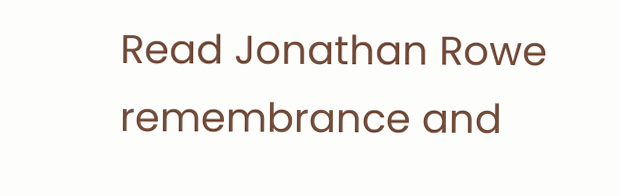Read Jonathan Rowe remembrance and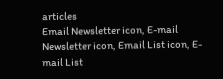articles
Email Newsletter icon, E-mail Newsletter icon, Email List icon, E-mail List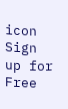icon Sign up for Free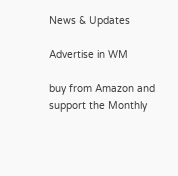News & Updates

Advertise in WM

buy from Amazon and
support the Monthly